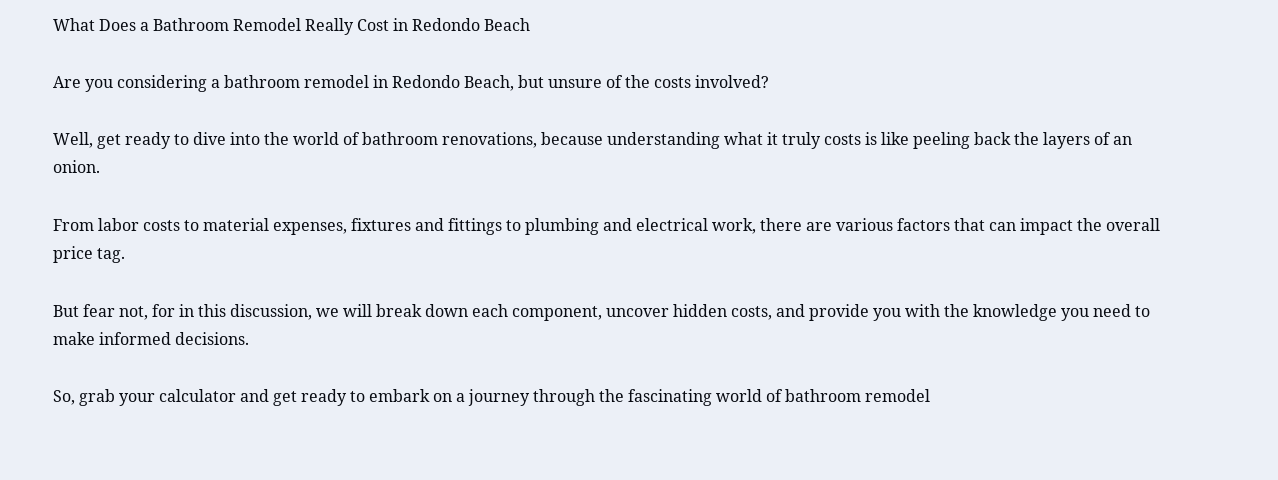What Does a Bathroom Remodel Really Cost in Redondo Beach

Are you considering a bathroom remodel in Redondo Beach, but unsure of the costs involved?

Well, get ready to dive into the world of bathroom renovations, because understanding what it truly costs is like peeling back the layers of an onion.

From labor costs to material expenses, fixtures and fittings to plumbing and electrical work, there are various factors that can impact the overall price tag.

But fear not, for in this discussion, we will break down each component, uncover hidden costs, and provide you with the knowledge you need to make informed decisions.

So, grab your calculator and get ready to embark on a journey through the fascinating world of bathroom remodel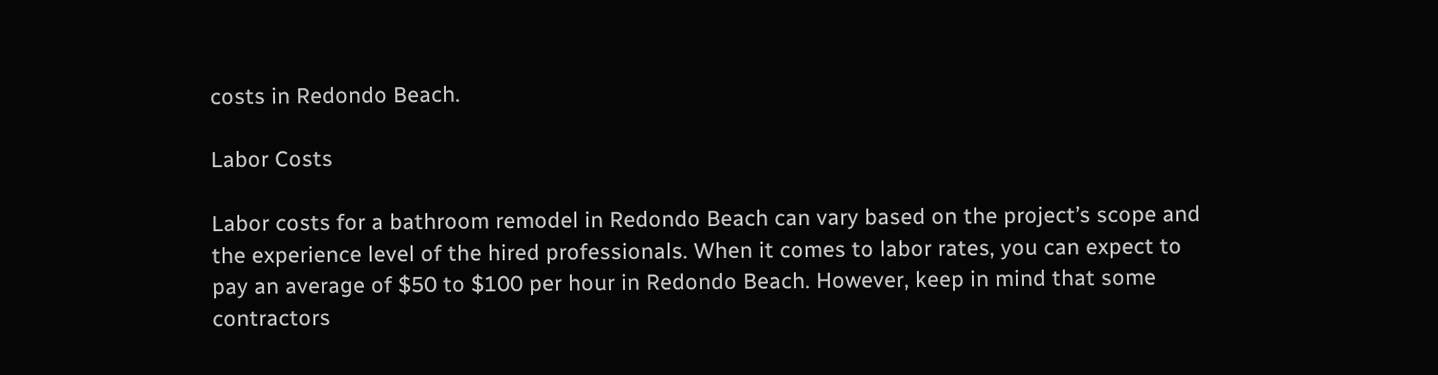costs in Redondo Beach.

Labor Costs

Labor costs for a bathroom remodel in Redondo Beach can vary based on the project’s scope and the experience level of the hired professionals. When it comes to labor rates, you can expect to pay an average of $50 to $100 per hour in Redondo Beach. However, keep in mind that some contractors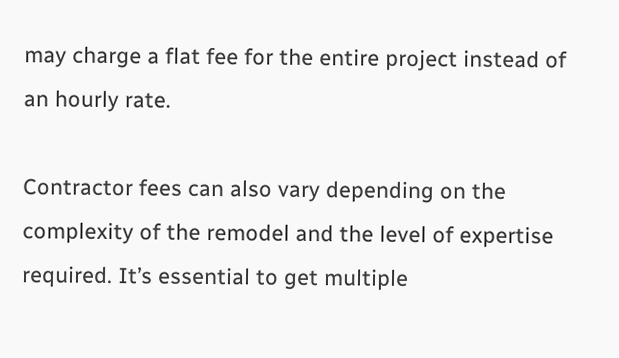may charge a flat fee for the entire project instead of an hourly rate.

Contractor fees can also vary depending on the complexity of the remodel and the level of expertise required. It’s essential to get multiple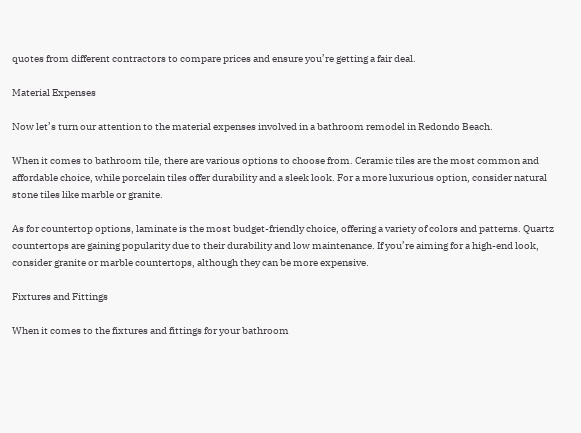quotes from different contractors to compare prices and ensure you’re getting a fair deal.

Material Expenses

Now let’s turn our attention to the material expenses involved in a bathroom remodel in Redondo Beach.

When it comes to bathroom tile, there are various options to choose from. Ceramic tiles are the most common and affordable choice, while porcelain tiles offer durability and a sleek look. For a more luxurious option, consider natural stone tiles like marble or granite.

As for countertop options, laminate is the most budget-friendly choice, offering a variety of colors and patterns. Quartz countertops are gaining popularity due to their durability and low maintenance. If you’re aiming for a high-end look, consider granite or marble countertops, although they can be more expensive.

Fixtures and Fittings

When it comes to the fixtures and fittings for your bathroom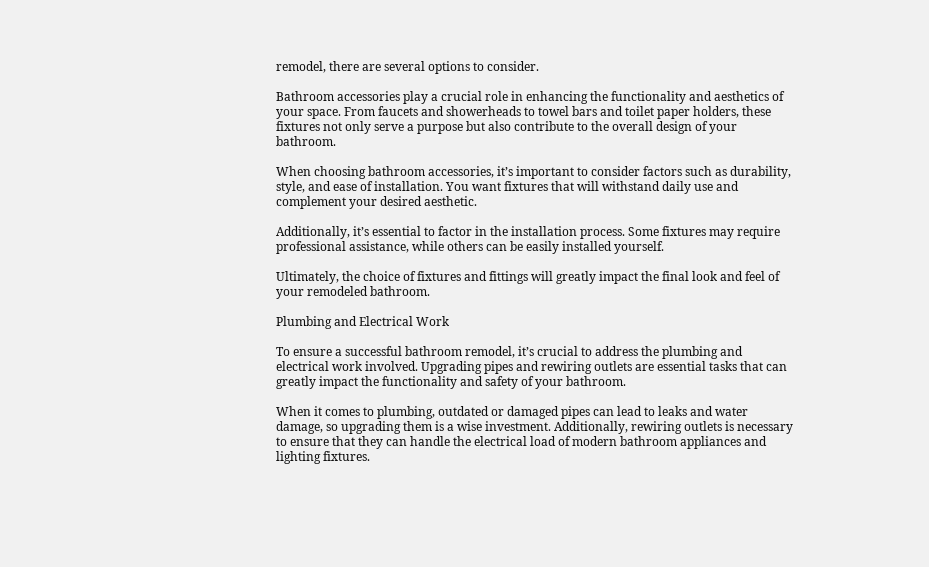remodel, there are several options to consider.

Bathroom accessories play a crucial role in enhancing the functionality and aesthetics of your space. From faucets and showerheads to towel bars and toilet paper holders, these fixtures not only serve a purpose but also contribute to the overall design of your bathroom.

When choosing bathroom accessories, it’s important to consider factors such as durability, style, and ease of installation. You want fixtures that will withstand daily use and complement your desired aesthetic.

Additionally, it’s essential to factor in the installation process. Some fixtures may require professional assistance, while others can be easily installed yourself.

Ultimately, the choice of fixtures and fittings will greatly impact the final look and feel of your remodeled bathroom.

Plumbing and Electrical Work

To ensure a successful bathroom remodel, it’s crucial to address the plumbing and electrical work involved. Upgrading pipes and rewiring outlets are essential tasks that can greatly impact the functionality and safety of your bathroom.

When it comes to plumbing, outdated or damaged pipes can lead to leaks and water damage, so upgrading them is a wise investment. Additionally, rewiring outlets is necessary to ensure that they can handle the electrical load of modern bathroom appliances and lighting fixtures.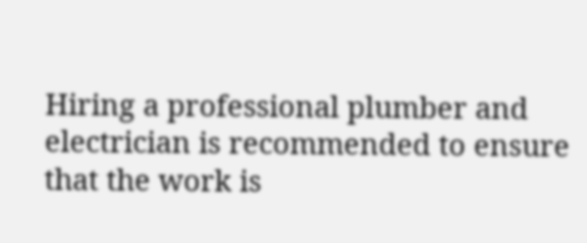Hiring a professional plumber and electrician is recommended to ensure that the work is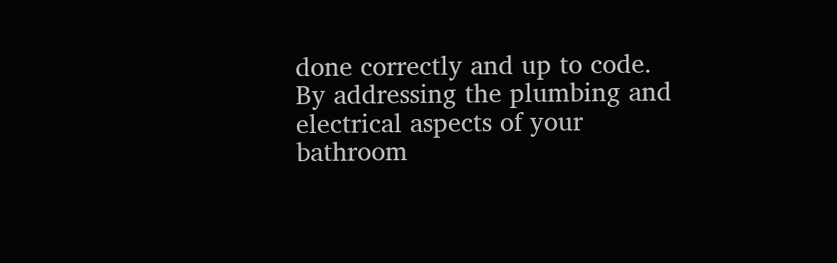done correctly and up to code. By addressing the plumbing and electrical aspects of your bathroom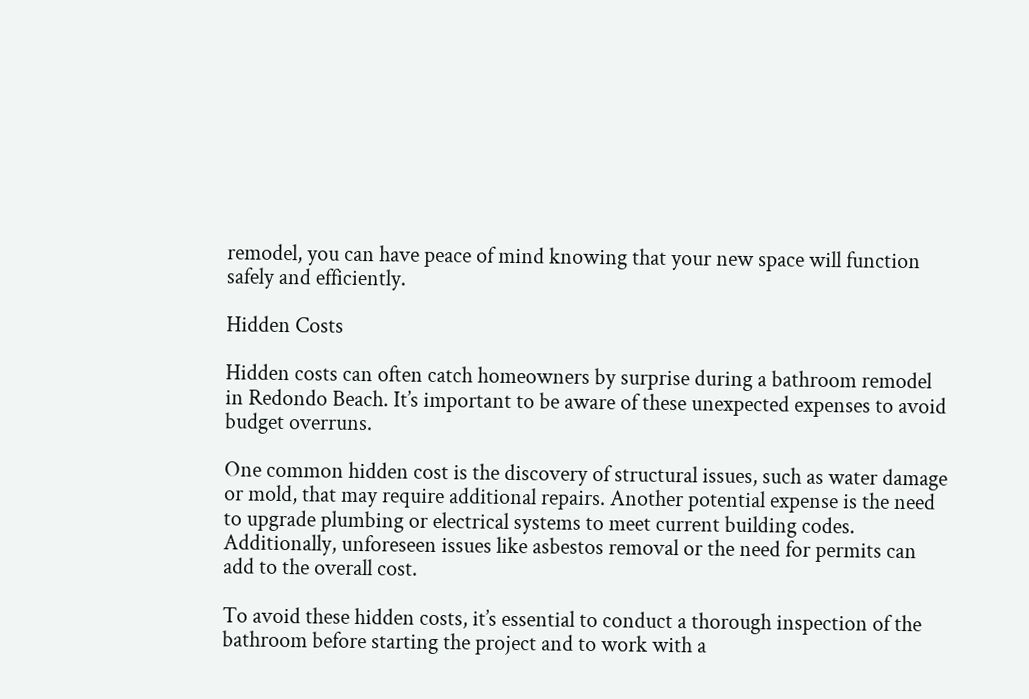remodel, you can have peace of mind knowing that your new space will function safely and efficiently.

Hidden Costs

Hidden costs can often catch homeowners by surprise during a bathroom remodel in Redondo Beach. It’s important to be aware of these unexpected expenses to avoid budget overruns.

One common hidden cost is the discovery of structural issues, such as water damage or mold, that may require additional repairs. Another potential expense is the need to upgrade plumbing or electrical systems to meet current building codes. Additionally, unforeseen issues like asbestos removal or the need for permits can add to the overall cost.

To avoid these hidden costs, it’s essential to conduct a thorough inspection of the bathroom before starting the project and to work with a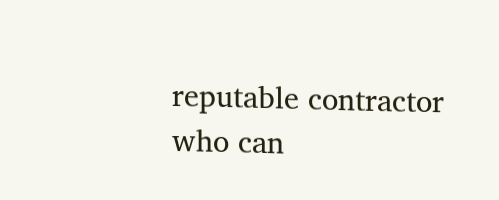reputable contractor who can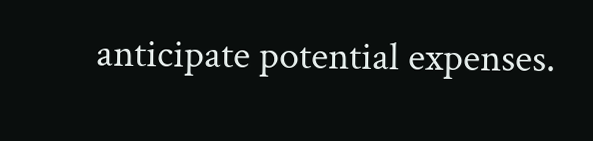anticipate potential expenses.